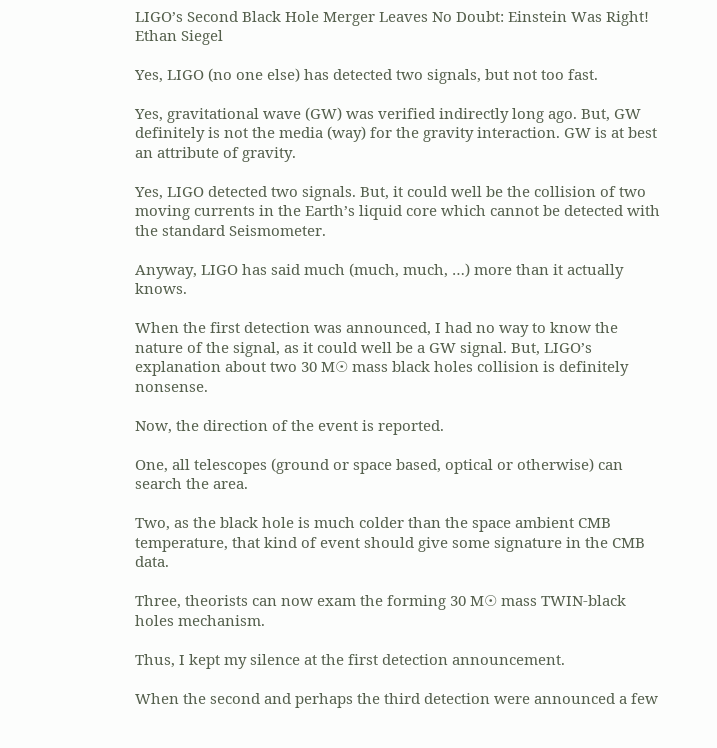LIGO’s Second Black Hole Merger Leaves No Doubt: Einstein Was Right!
Ethan Siegel

Yes, LIGO (no one else) has detected two signals, but not too fast.

Yes, gravitational wave (GW) was verified indirectly long ago. But, GW definitely is not the media (way) for the gravity interaction. GW is at best an attribute of gravity.

Yes, LIGO detected two signals. But, it could well be the collision of two moving currents in the Earth’s liquid core which cannot be detected with the standard Seismometer.

Anyway, LIGO has said much (much, much, …) more than it actually knows.

When the first detection was announced, I had no way to know the nature of the signal, as it could well be a GW signal. But, LIGO’s explanation about two 30 M☉ mass black holes collision is definitely nonsense.

Now, the direction of the event is reported.

One, all telescopes (ground or space based, optical or otherwise) can search the area.

Two, as the black hole is much colder than the space ambient CMB temperature, that kind of event should give some signature in the CMB data.

Three, theorists can now exam the forming 30 M☉ mass TWIN-black holes mechanism.

Thus, I kept my silence at the first detection announcement.

When the second and perhaps the third detection were announced a few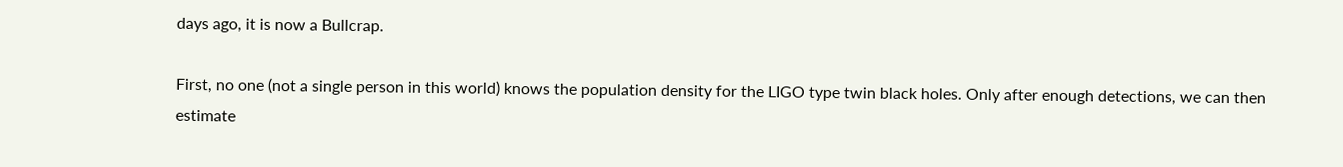days ago, it is now a Bullcrap.

First, no one (not a single person in this world) knows the population density for the LIGO type twin black holes. Only after enough detections, we can then estimate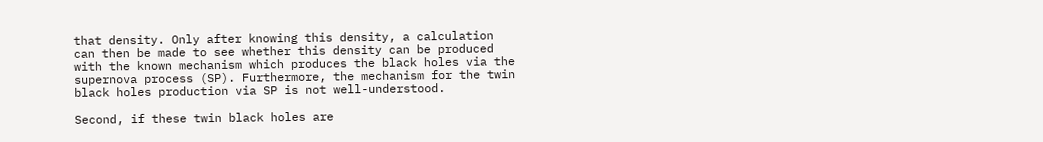that density. Only after knowing this density, a calculation can then be made to see whether this density can be produced with the known mechanism which produces the black holes via the supernova process (SP). Furthermore, the mechanism for the twin black holes production via SP is not well-understood.

Second, if these twin black holes are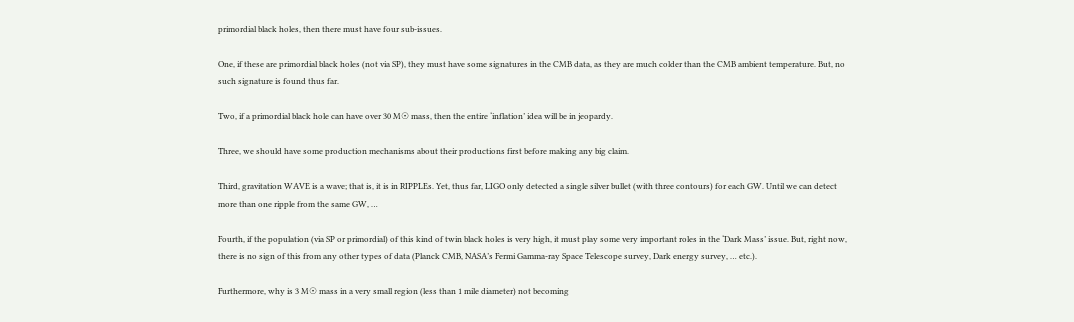primordial black holes, then there must have four sub-issues.

One, if these are primordial black holes (not via SP), they must have some signatures in the CMB data, as they are much colder than the CMB ambient temperature. But, no such signature is found thus far.

Two, if a primordial black hole can have over 30 M☉ mass, then the entire ‘inflation’ idea will be in jeopardy.

Three, we should have some production mechanisms about their productions first before making any big claim.

Third, gravitation WAVE is a wave; that is, it is in RIPPLEs. Yet, thus far, LIGO only detected a single silver bullet (with three contours) for each GW. Until we can detect more than one ripple from the same GW, …

Fourth, if the population (via SP or primordial) of this kind of twin black holes is very high, it must play some very important roles in the ‘Dark Mass’ issue. But, right now, there is no sign of this from any other types of data (Planck CMB, NASA’s Fermi Gamma-ray Space Telescope survey, Dark energy survey, … etc.).

Furthermore, why is 3 M☉ mass in a very small region (less than 1 mile diameter) not becoming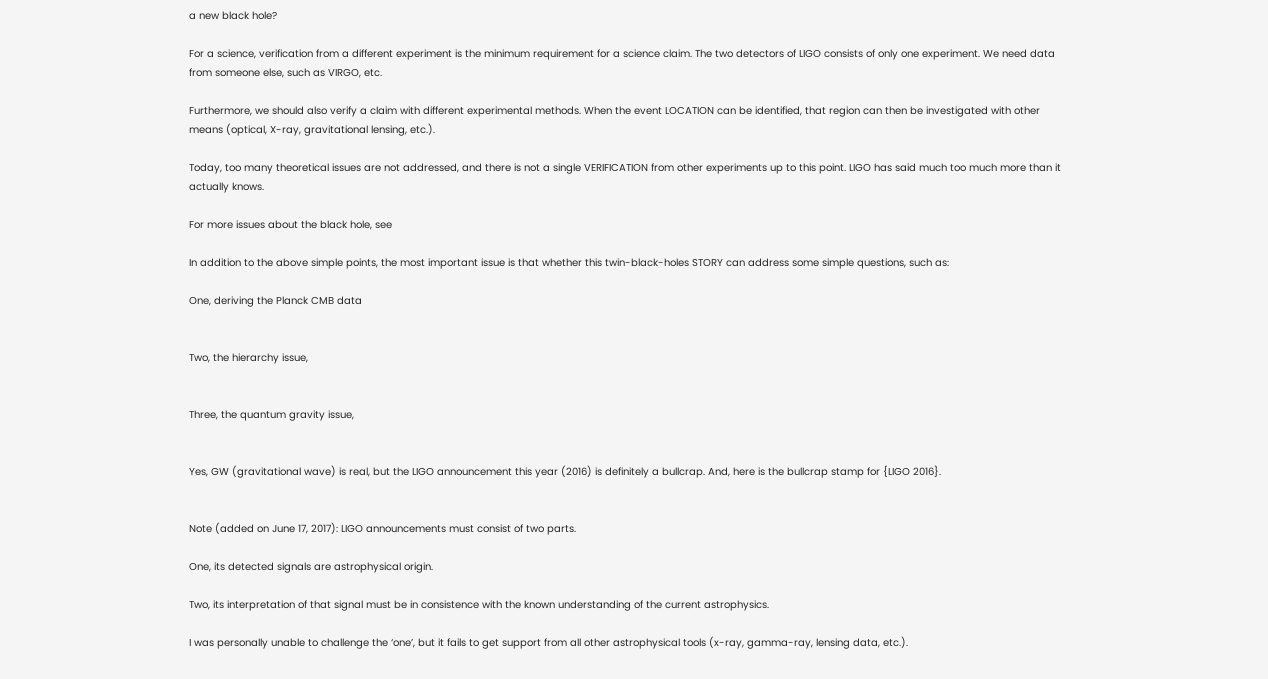a new black hole?

For a science, verification from a different experiment is the minimum requirement for a science claim. The two detectors of LIGO consists of only one experiment. We need data from someone else, such as VIRGO, etc.

Furthermore, we should also verify a claim with different experimental methods. When the event LOCATION can be identified, that region can then be investigated with other means (optical, X-ray, gravitational lensing, etc.).

Today, too many theoretical issues are not addressed, and there is not a single VERIFICATION from other experiments up to this point. LIGO has said much too much more than it actually knows.

For more issues about the black hole, see

In addition to the above simple points, the most important issue is that whether this twin-black-holes STORY can address some simple questions, such as:

One, deriving the Planck CMB data


Two, the hierarchy issue,


Three, the quantum gravity issue,


Yes, GW (gravitational wave) is real, but the LIGO announcement this year (2016) is definitely a bullcrap. And, here is the bullcrap stamp for {LIGO 2016}.


Note (added on June 17, 2017): LIGO announcements must consist of two parts.

One, its detected signals are astrophysical origin.

Two, its interpretation of that signal must be in consistence with the known understanding of the current astrophysics.

I was personally unable to challenge the ‘one’, but it fails to get support from all other astrophysical tools (x-ray, gamma-ray, lensing data, etc.).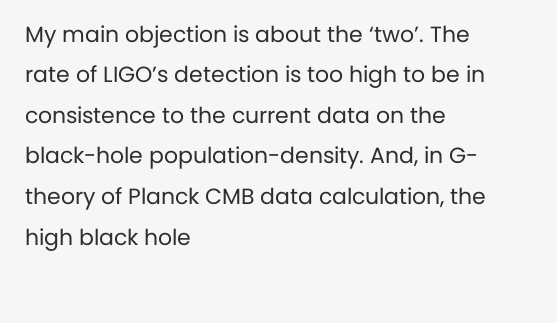My main objection is about the ‘two’. The rate of LIGO’s detection is too high to be in consistence to the current data on the black-hole population-density. And, in G-theory of Planck CMB data calculation, the high black hole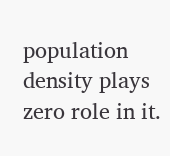population density plays zero role in it.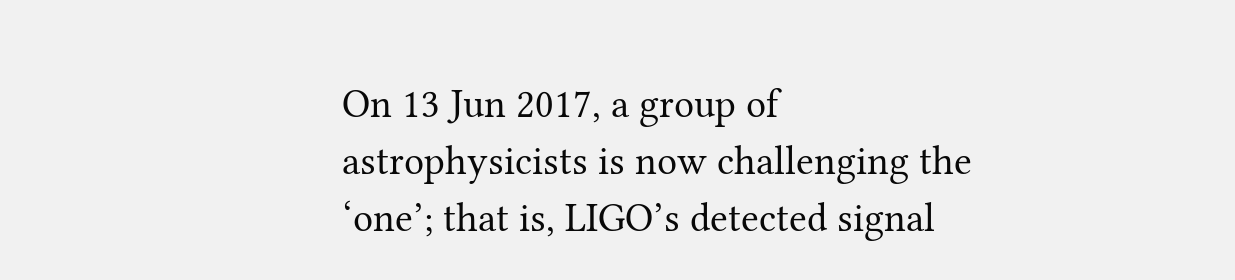On 13 Jun 2017, a group of astrophysicists is now challenging the ‘one’; that is, LIGO’s detected signal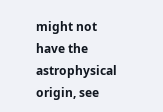might not have the astrophysical origin, see